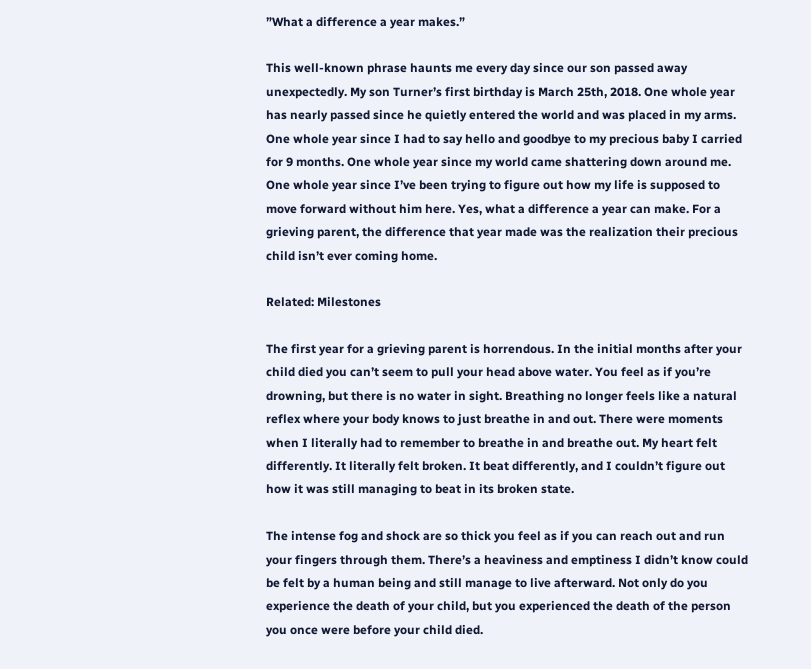”What a difference a year makes.”

This well-known phrase haunts me every day since our son passed away unexpectedly. My son Turner’s first birthday is March 25th, 2018. One whole year has nearly passed since he quietly entered the world and was placed in my arms. One whole year since I had to say hello and goodbye to my precious baby I carried for 9 months. One whole year since my world came shattering down around me. One whole year since I’ve been trying to figure out how my life is supposed to move forward without him here. Yes, what a difference a year can make. For a grieving parent, the difference that year made was the realization their precious child isn’t ever coming home.

Related: Milestones

The first year for a grieving parent is horrendous. In the initial months after your child died you can’t seem to pull your head above water. You feel as if you’re drowning, but there is no water in sight. Breathing no longer feels like a natural reflex where your body knows to just breathe in and out. There were moments when I literally had to remember to breathe in and breathe out. My heart felt differently. It literally felt broken. It beat differently, and I couldn’t figure out how it was still managing to beat in its broken state.

The intense fog and shock are so thick you feel as if you can reach out and run your fingers through them. There’s a heaviness and emptiness I didn’t know could be felt by a human being and still manage to live afterward. Not only do you experience the death of your child, but you experienced the death of the person you once were before your child died.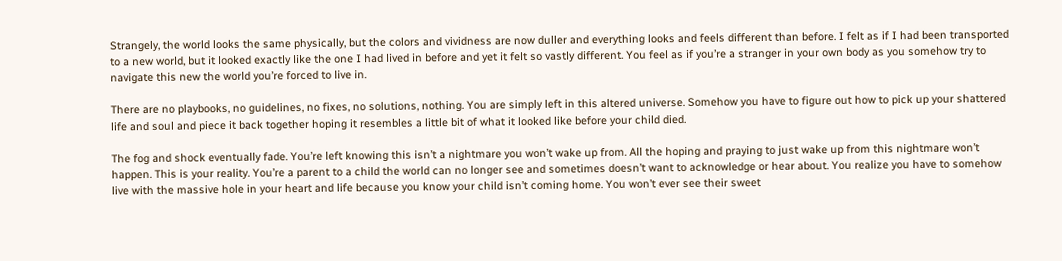Strangely, the world looks the same physically, but the colors and vividness are now duller and everything looks and feels different than before. I felt as if I had been transported to a new world, but it looked exactly like the one I had lived in before and yet it felt so vastly different. You feel as if you’re a stranger in your own body as you somehow try to navigate this new the world you’re forced to live in.

There are no playbooks, no guidelines, no fixes, no solutions, nothing. You are simply left in this altered universe. Somehow you have to figure out how to pick up your shattered life and soul and piece it back together hoping it resembles a little bit of what it looked like before your child died.

The fog and shock eventually fade. You’re left knowing this isn’t a nightmare you won’t wake up from. All the hoping and praying to just wake up from this nightmare won’t happen. This is your reality. You’re a parent to a child the world can no longer see and sometimes doesn’t want to acknowledge or hear about. You realize you have to somehow live with the massive hole in your heart and life because you know your child isn’t coming home. You won’t ever see their sweet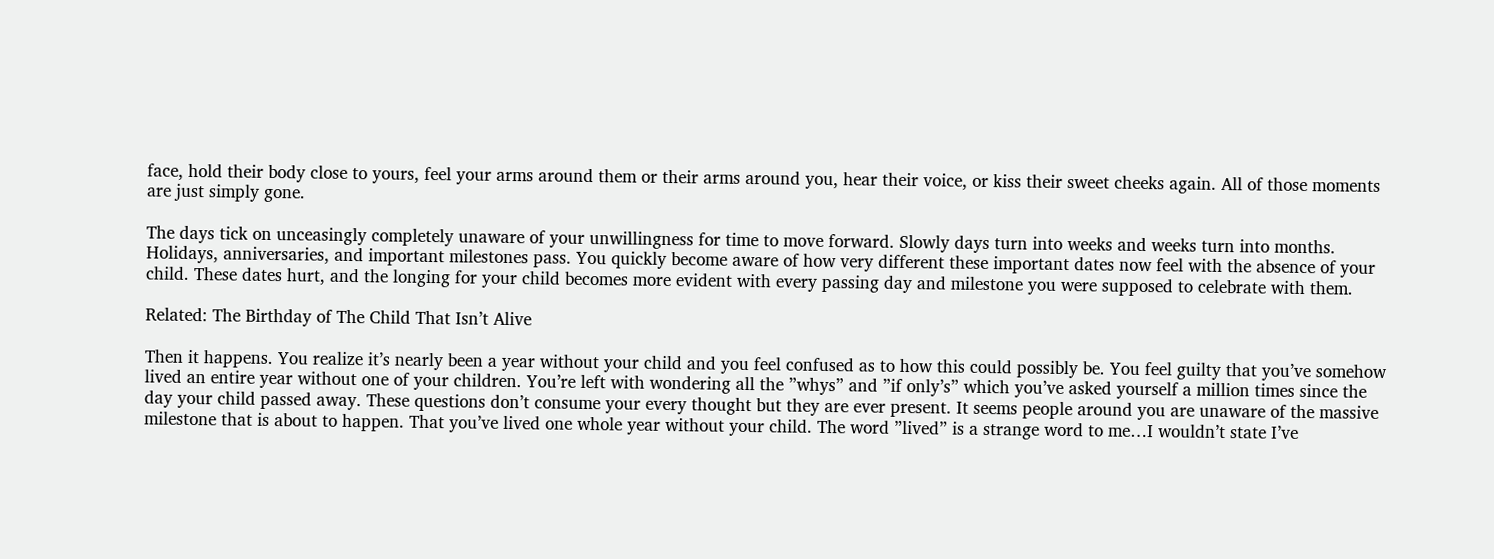face, hold their body close to yours, feel your arms around them or their arms around you, hear their voice, or kiss their sweet cheeks again. All of those moments are just simply gone.

The days tick on unceasingly completely unaware of your unwillingness for time to move forward. Slowly days turn into weeks and weeks turn into months. Holidays, anniversaries, and important milestones pass. You quickly become aware of how very different these important dates now feel with the absence of your child. These dates hurt, and the longing for your child becomes more evident with every passing day and milestone you were supposed to celebrate with them.

Related: The Birthday of The Child That Isn’t Alive

Then it happens. You realize it’s nearly been a year without your child and you feel confused as to how this could possibly be. You feel guilty that you’ve somehow lived an entire year without one of your children. You’re left with wondering all the ”whys” and ”if only’s” which you’ve asked yourself a million times since the day your child passed away. These questions don’t consume your every thought but they are ever present. It seems people around you are unaware of the massive milestone that is about to happen. That you’ve lived one whole year without your child. The word ”lived” is a strange word to me…I wouldn’t state I’ve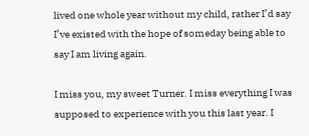lived one whole year without my child, rather I’d say I’ve existed with the hope of someday being able to say I am living again.

I miss you, my sweet Turner. I miss everything I was supposed to experience with you this last year. I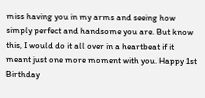miss having you in my arms and seeing how simply perfect and handsome you are. But know this, I would do it all over in a heartbeat if it meant just one more moment with you. Happy 1st Birthday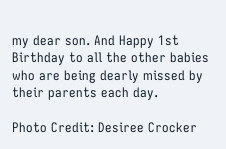my dear son. And Happy 1st Birthday to all the other babies who are being dearly missed by their parents each day.

Photo Credit: Desiree Crocker